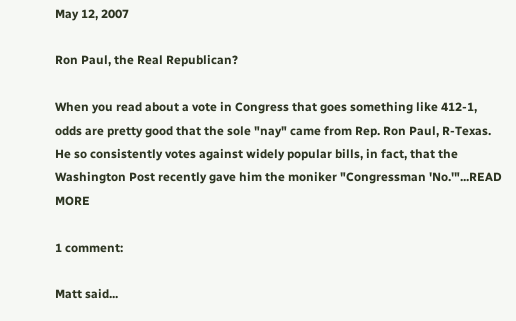May 12, 2007

Ron Paul, the Real Republican?

When you read about a vote in Congress that goes something like 412-1, odds are pretty good that the sole "nay" came from Rep. Ron Paul, R-Texas. He so consistently votes against widely popular bills, in fact, that the Washington Post recently gave him the moniker "Congressman 'No.'"...READ MORE

1 comment:

Matt said...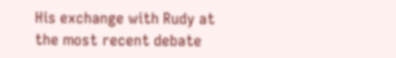His exchange with Rudy at the most recent debate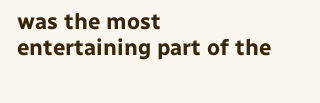was the most entertaining part of the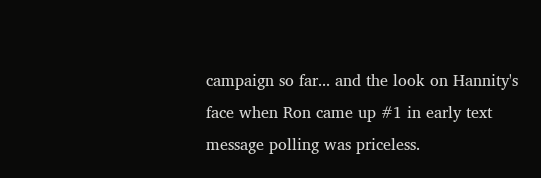campaign so far... and the look on Hannity's face when Ron came up #1 in early text message polling was priceless.